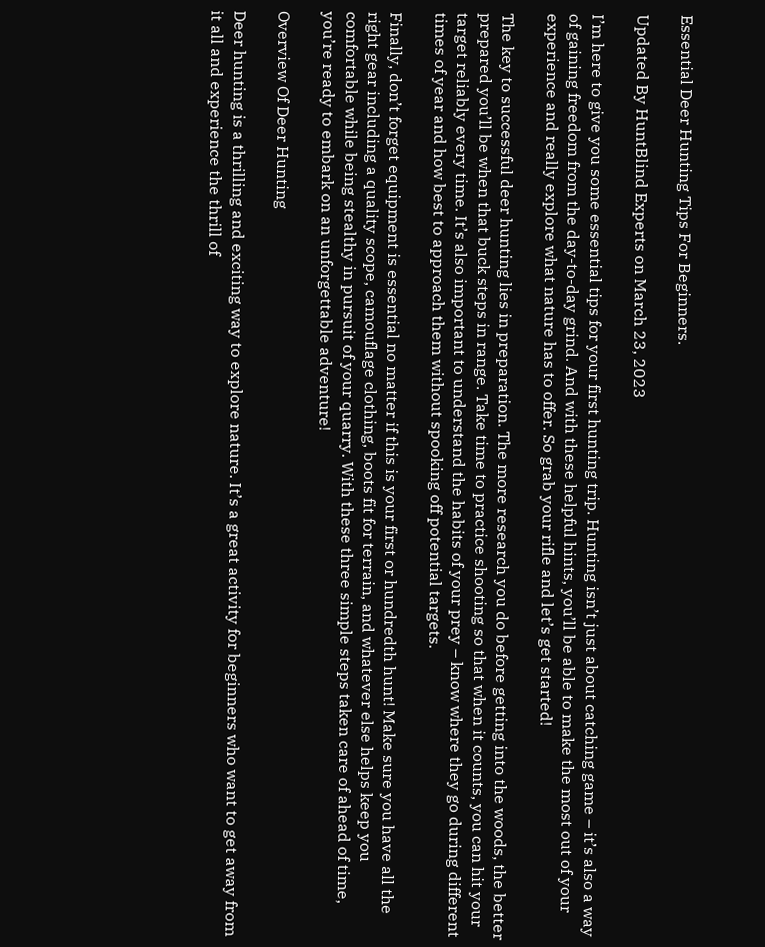Essential Deer Hunting Tips For Beginners.

Updated By HuntBlind Experts on March 23, 2023

I’m here to give you some essential tips for your first hunting trip. Hunting isn’t just about catching game – it’s also a way of gaining freedom from the day-to-day grind. And with these helpful hints, you’ll be able to make the most out of your experience and really explore what nature has to offer. So grab your rifle and let’s get started!

The key to successful deer hunting lies in preparation. The more research you do before getting into the woods, the better prepared you’ll be when that buck steps in range. Take time to practice shooting so that when it counts, you can hit your target reliably every time. It’s also important to understand the habits of your prey – know where they go during different times of year and how best to approach them without spooking off potential targets.

Finally, don’t forget equipment is essential no matter if this is your first or hundredth hunt! Make sure you have all the right gear including a quality scope, camouflage clothing, boots fit for terrain, and whatever else helps keep you comfortable while being stealthy in pursuit of your quarry. With these three simple steps taken care of ahead of time, you’re ready to embark on an unforgettable adventure!

Overview Of Deer Hunting

Deer hunting is a thrilling and exciting way to explore nature. It’s a great activity for beginners who want to get away from it all and experience the thrill of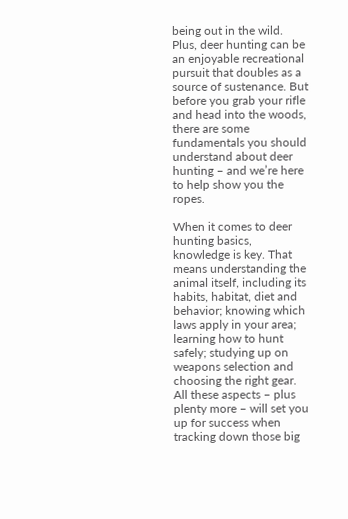being out in the wild. Plus, deer hunting can be an enjoyable recreational pursuit that doubles as a source of sustenance. But before you grab your rifle and head into the woods, there are some fundamentals you should understand about deer hunting – and we’re here to help show you the ropes.

When it comes to deer hunting basics, knowledge is key. That means understanding the animal itself, including its habits, habitat, diet and behavior; knowing which laws apply in your area; learning how to hunt safely; studying up on weapons selection and choosing the right gear. All these aspects – plus plenty more – will set you up for success when tracking down those big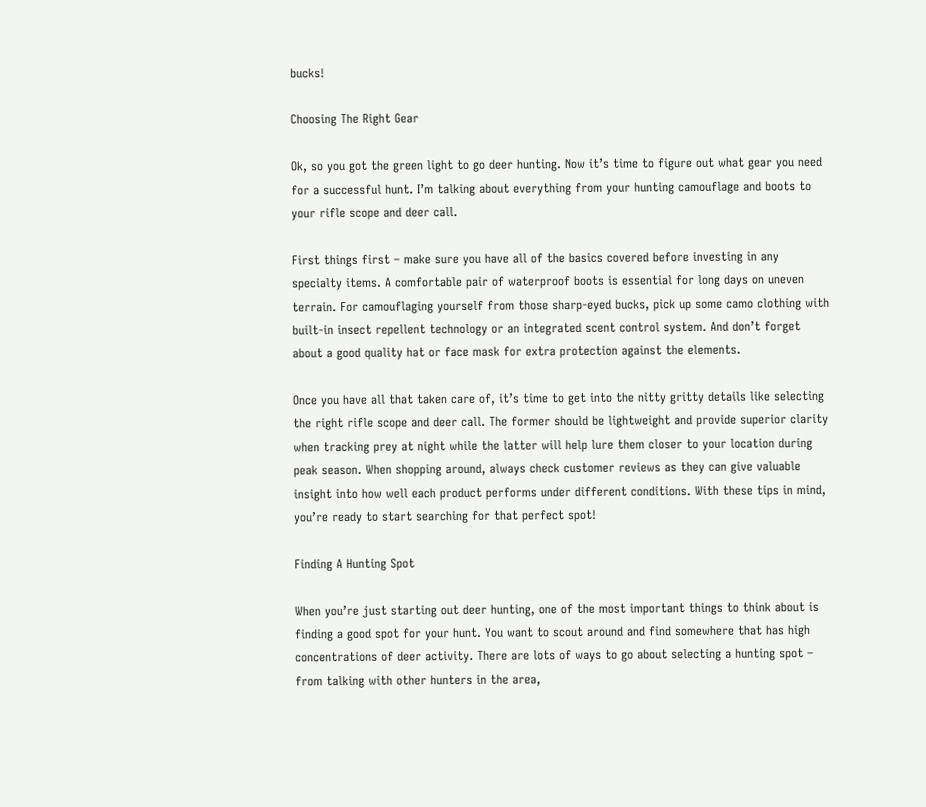bucks!

Choosing The Right Gear

Ok, so you got the green light to go deer hunting. Now it’s time to figure out what gear you need for a successful hunt. I’m talking about everything from your hunting camouflage and boots to your rifle scope and deer call.

First things first – make sure you have all of the basics covered before investing in any specialty items. A comfortable pair of waterproof boots is essential for long days on uneven terrain. For camouflaging yourself from those sharp-eyed bucks, pick up some camo clothing with built-in insect repellent technology or an integrated scent control system. And don’t forget about a good quality hat or face mask for extra protection against the elements.

Once you have all that taken care of, it’s time to get into the nitty gritty details like selecting the right rifle scope and deer call. The former should be lightweight and provide superior clarity when tracking prey at night while the latter will help lure them closer to your location during peak season. When shopping around, always check customer reviews as they can give valuable insight into how well each product performs under different conditions. With these tips in mind, you’re ready to start searching for that perfect spot!

Finding A Hunting Spot

When you’re just starting out deer hunting, one of the most important things to think about is finding a good spot for your hunt. You want to scout around and find somewhere that has high concentrations of deer activity. There are lots of ways to go about selecting a hunting spot – from talking with other hunters in the area,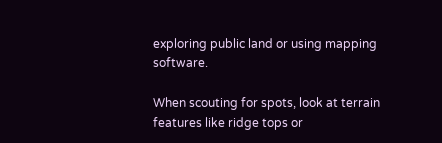exploring public land or using mapping software.

When scouting for spots, look at terrain features like ridge tops or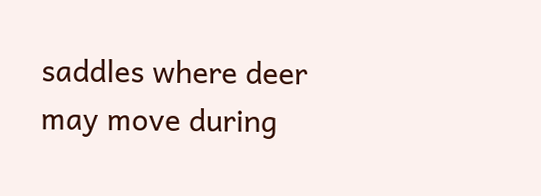saddles where deer may move during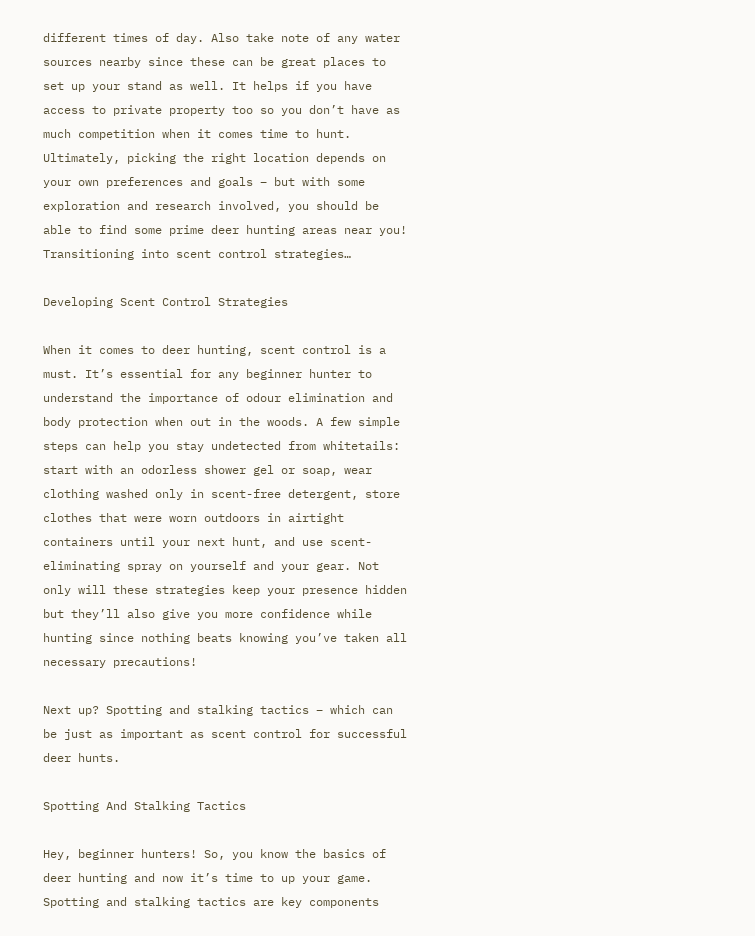different times of day. Also take note of any water sources nearby since these can be great places to set up your stand as well. It helps if you have access to private property too so you don’t have as much competition when it comes time to hunt. Ultimately, picking the right location depends on your own preferences and goals – but with some exploration and research involved, you should be able to find some prime deer hunting areas near you! Transitioning into scent control strategies…

Developing Scent Control Strategies

When it comes to deer hunting, scent control is a must. It’s essential for any beginner hunter to understand the importance of odour elimination and body protection when out in the woods. A few simple steps can help you stay undetected from whitetails: start with an odorless shower gel or soap, wear clothing washed only in scent-free detergent, store clothes that were worn outdoors in airtight containers until your next hunt, and use scent-eliminating spray on yourself and your gear. Not only will these strategies keep your presence hidden but they’ll also give you more confidence while hunting since nothing beats knowing you’ve taken all necessary precautions!

Next up? Spotting and stalking tactics – which can be just as important as scent control for successful deer hunts.

Spotting And Stalking Tactics

Hey, beginner hunters! So, you know the basics of deer hunting and now it’s time to up your game. Spotting and stalking tactics are key components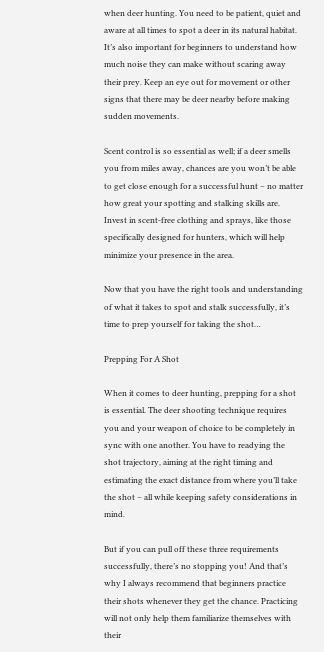when deer hunting. You need to be patient, quiet and aware at all times to spot a deer in its natural habitat. It’s also important for beginners to understand how much noise they can make without scaring away their prey. Keep an eye out for movement or other signs that there may be deer nearby before making sudden movements.

Scent control is so essential as well; if a deer smells you from miles away, chances are you won’t be able to get close enough for a successful hunt – no matter how great your spotting and stalking skills are. Invest in scent-free clothing and sprays, like those specifically designed for hunters, which will help minimize your presence in the area.

Now that you have the right tools and understanding of what it takes to spot and stalk successfully, it’s time to prep yourself for taking the shot…

Prepping For A Shot

When it comes to deer hunting, prepping for a shot is essential. The deer shooting technique requires you and your weapon of choice to be completely in sync with one another. You have to readying the shot trajectory, aiming at the right timing and estimating the exact distance from where you’ll take the shot – all while keeping safety considerations in mind.

But if you can pull off these three requirements successfully, there’s no stopping you! And that’s why I always recommend that beginners practice their shots whenever they get the chance. Practicing will not only help them familiarize themselves with their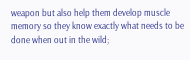weapon but also help them develop muscle memory so they know exactly what needs to be done when out in the wild;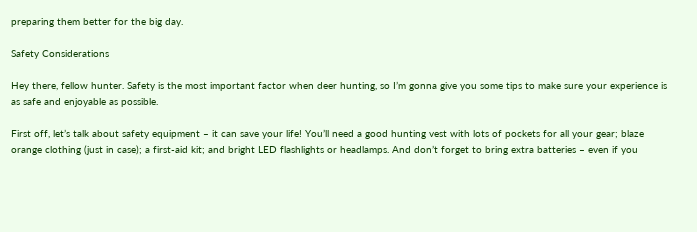preparing them better for the big day.

Safety Considerations

Hey there, fellow hunter. Safety is the most important factor when deer hunting, so I’m gonna give you some tips to make sure your experience is as safe and enjoyable as possible.

First off, let’s talk about safety equipment – it can save your life! You’ll need a good hunting vest with lots of pockets for all your gear; blaze orange clothing (just in case); a first-aid kit; and bright LED flashlights or headlamps. And don’t forget to bring extra batteries – even if you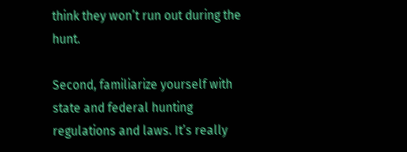think they won’t run out during the hunt.

Second, familiarize yourself with state and federal hunting regulations and laws. It’s really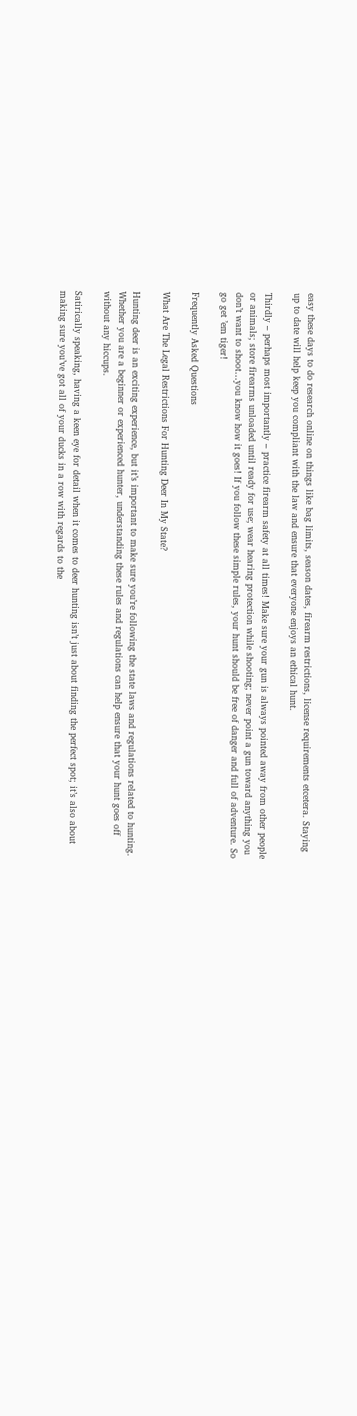easy these days to do research online on things like bag limits, season dates, firearm restrictions, license requirements etcetera. Staying up to date will help keep you compliant with the law and ensure that everyone enjoys an ethical hunt.

Thirdly – perhaps most importantly – practice firearm safety at all times! Make sure your gun is always pointed away from other people or animals; store firearms unloaded until ready for use; wear hearing protection while shooting; never point a gun toward anything you don’t want to shoot…you know how it goes! If you follow these simple rules, your hunt should be free of danger and full of adventure. So go get ’em tiger!

Frequently Asked Questions

What Are The Legal Restrictions For Hunting Deer In My State?

Hunting deer is an exciting experience, but it’s important to make sure you’re following the state laws and regulations related to hunting. Whether you are a beginner or experienced hunter, understanding these rules and regulations can help ensure that your hunt goes off without any hiccups.

Satirically speaking, having a keen eye for detail when it comes to deer hunting isn’t just about finding the perfect spot; it’s also about making sure you’ve got all of your ducks in a row with regards to the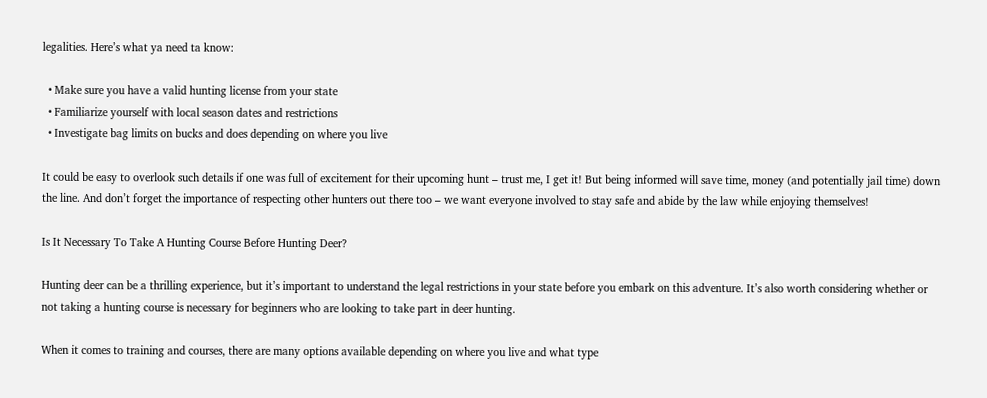legalities. Here’s what ya need ta know:

  • Make sure you have a valid hunting license from your state
  • Familiarize yourself with local season dates and restrictions
  • Investigate bag limits on bucks and does depending on where you live

It could be easy to overlook such details if one was full of excitement for their upcoming hunt – trust me, I get it! But being informed will save time, money (and potentially jail time) down the line. And don’t forget the importance of respecting other hunters out there too – we want everyone involved to stay safe and abide by the law while enjoying themselves!

Is It Necessary To Take A Hunting Course Before Hunting Deer?

Hunting deer can be a thrilling experience, but it’s important to understand the legal restrictions in your state before you embark on this adventure. It’s also worth considering whether or not taking a hunting course is necessary for beginners who are looking to take part in deer hunting.

When it comes to training and courses, there are many options available depending on where you live and what type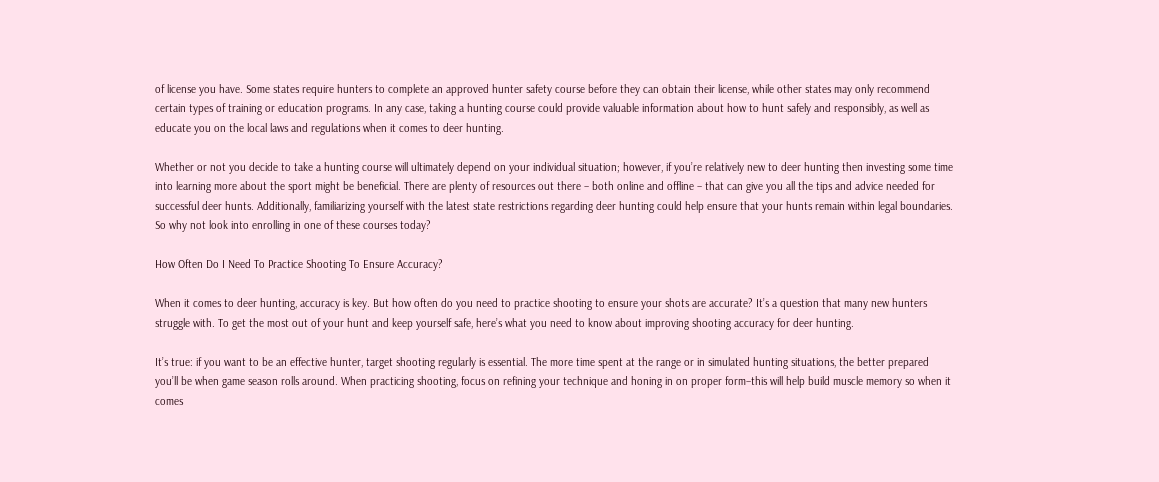of license you have. Some states require hunters to complete an approved hunter safety course before they can obtain their license, while other states may only recommend certain types of training or education programs. In any case, taking a hunting course could provide valuable information about how to hunt safely and responsibly, as well as educate you on the local laws and regulations when it comes to deer hunting.

Whether or not you decide to take a hunting course will ultimately depend on your individual situation; however, if you’re relatively new to deer hunting then investing some time into learning more about the sport might be beneficial. There are plenty of resources out there – both online and offline – that can give you all the tips and advice needed for successful deer hunts. Additionally, familiarizing yourself with the latest state restrictions regarding deer hunting could help ensure that your hunts remain within legal boundaries. So why not look into enrolling in one of these courses today?

How Often Do I Need To Practice Shooting To Ensure Accuracy?

When it comes to deer hunting, accuracy is key. But how often do you need to practice shooting to ensure your shots are accurate? It’s a question that many new hunters struggle with. To get the most out of your hunt and keep yourself safe, here’s what you need to know about improving shooting accuracy for deer hunting.

It’s true: if you want to be an effective hunter, target shooting regularly is essential. The more time spent at the range or in simulated hunting situations, the better prepared you’ll be when game season rolls around. When practicing shooting, focus on refining your technique and honing in on proper form–this will help build muscle memory so when it comes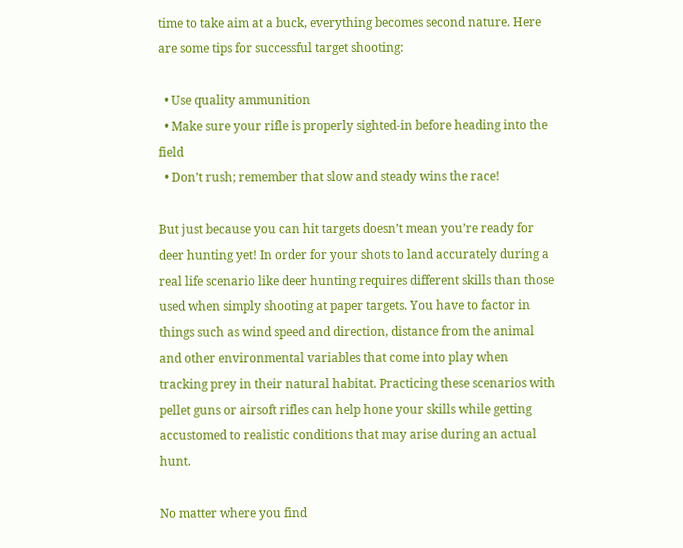time to take aim at a buck, everything becomes second nature. Here are some tips for successful target shooting:

  • Use quality ammunition
  • Make sure your rifle is properly sighted-in before heading into the field
  • Don’t rush; remember that slow and steady wins the race!

But just because you can hit targets doesn’t mean you’re ready for deer hunting yet! In order for your shots to land accurately during a real life scenario like deer hunting requires different skills than those used when simply shooting at paper targets. You have to factor in things such as wind speed and direction, distance from the animal and other environmental variables that come into play when tracking prey in their natural habitat. Practicing these scenarios with pellet guns or airsoft rifles can help hone your skills while getting accustomed to realistic conditions that may arise during an actual hunt.

No matter where you find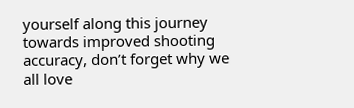yourself along this journey towards improved shooting accuracy, don’t forget why we all love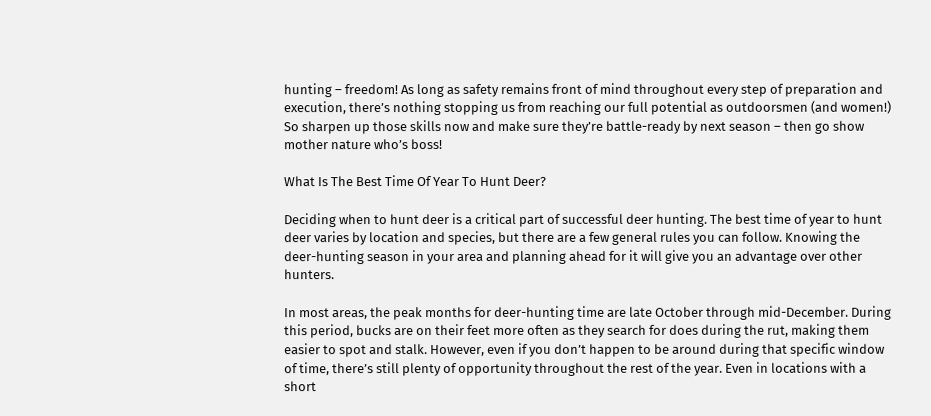hunting – freedom! As long as safety remains front of mind throughout every step of preparation and execution, there’s nothing stopping us from reaching our full potential as outdoorsmen (and women!) So sharpen up those skills now and make sure they’re battle-ready by next season – then go show mother nature who’s boss!

What Is The Best Time Of Year To Hunt Deer?

Deciding when to hunt deer is a critical part of successful deer hunting. The best time of year to hunt deer varies by location and species, but there are a few general rules you can follow. Knowing the deer-hunting season in your area and planning ahead for it will give you an advantage over other hunters.

In most areas, the peak months for deer-hunting time are late October through mid-December. During this period, bucks are on their feet more often as they search for does during the rut, making them easier to spot and stalk. However, even if you don’t happen to be around during that specific window of time, there’s still plenty of opportunity throughout the rest of the year. Even in locations with a short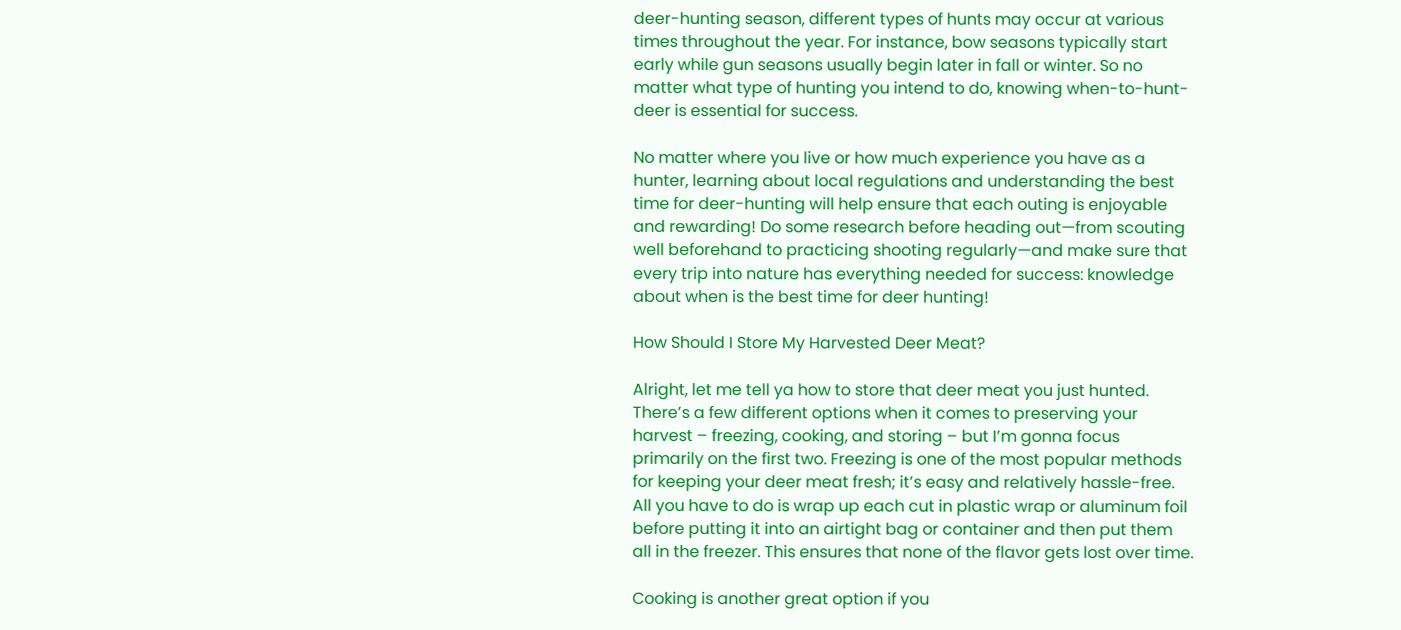deer-hunting season, different types of hunts may occur at various times throughout the year. For instance, bow seasons typically start early while gun seasons usually begin later in fall or winter. So no matter what type of hunting you intend to do, knowing when-to-hunt-deer is essential for success.

No matter where you live or how much experience you have as a hunter, learning about local regulations and understanding the best time for deer-hunting will help ensure that each outing is enjoyable and rewarding! Do some research before heading out—from scouting well beforehand to practicing shooting regularly—and make sure that every trip into nature has everything needed for success: knowledge about when is the best time for deer hunting!

How Should I Store My Harvested Deer Meat?

Alright, let me tell ya how to store that deer meat you just hunted. There’s a few different options when it comes to preserving your harvest – freezing, cooking, and storing – but I’m gonna focus primarily on the first two. Freezing is one of the most popular methods for keeping your deer meat fresh; it’s easy and relatively hassle-free. All you have to do is wrap up each cut in plastic wrap or aluminum foil before putting it into an airtight bag or container and then put them all in the freezer. This ensures that none of the flavor gets lost over time.

Cooking is another great option if you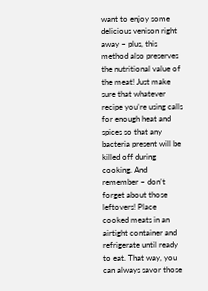want to enjoy some delicious venison right away – plus, this method also preserves the nutritional value of the meat! Just make sure that whatever recipe you’re using calls for enough heat and spices so that any bacteria present will be killed off during cooking. And remember – don’t forget about those leftovers! Place cooked meats in an airtight container and refrigerate until ready to eat. That way, you can always savor those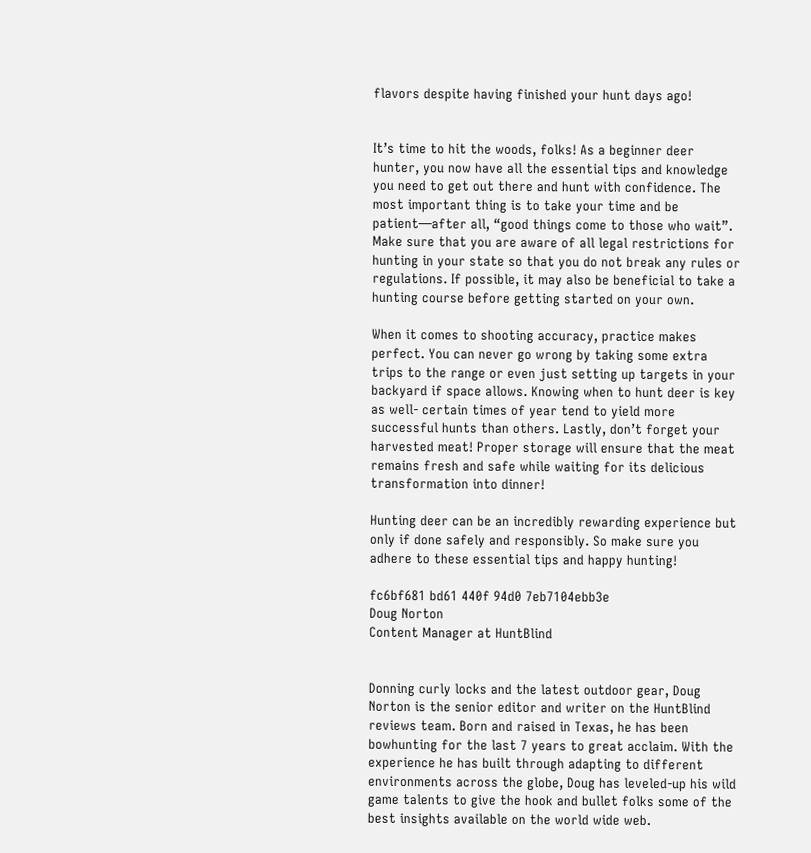flavors despite having finished your hunt days ago!


It’s time to hit the woods, folks! As a beginner deer hunter, you now have all the essential tips and knowledge you need to get out there and hunt with confidence. The most important thing is to take your time and be patient—after all, “good things come to those who wait”. Make sure that you are aware of all legal restrictions for hunting in your state so that you do not break any rules or regulations. If possible, it may also be beneficial to take a hunting course before getting started on your own.

When it comes to shooting accuracy, practice makes perfect. You can never go wrong by taking some extra trips to the range or even just setting up targets in your backyard if space allows. Knowing when to hunt deer is key as well- certain times of year tend to yield more successful hunts than others. Lastly, don’t forget your harvested meat! Proper storage will ensure that the meat remains fresh and safe while waiting for its delicious transformation into dinner!

Hunting deer can be an incredibly rewarding experience but only if done safely and responsibly. So make sure you adhere to these essential tips and happy hunting!

fc6bf681 bd61 440f 94d0 7eb7104ebb3e
Doug Norton
Content Manager at HuntBlind


Donning curly locks and the latest outdoor gear, Doug Norton is the senior editor and writer on the HuntBlind reviews team. Born and raised in Texas, he has been bowhunting for the last 7 years to great acclaim. With the experience he has built through adapting to different environments across the globe, Doug has leveled-up his wild game talents to give the hook and bullet folks some of the best insights available on the world wide web.